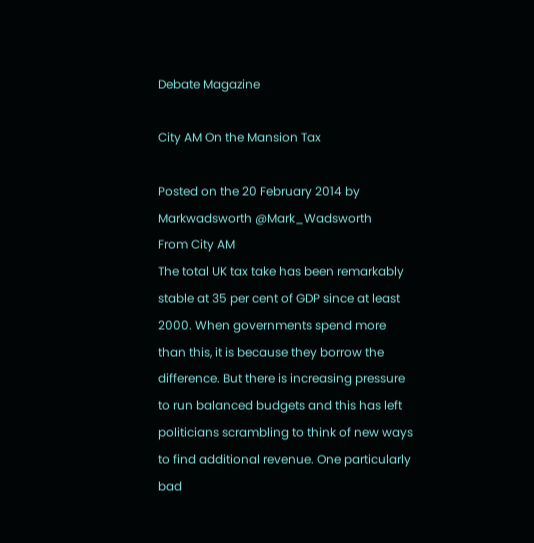Debate Magazine

City AM On the Mansion Tax

Posted on the 20 February 2014 by Markwadsworth @Mark_Wadsworth
From City AM
The total UK tax take has been remarkably stable at 35 per cent of GDP since at least 2000. When governments spend more than this, it is because they borrow the difference. But there is increasing pressure to run balanced budgets and this has left politicians scrambling to think of new ways to find additional revenue. One particularly bad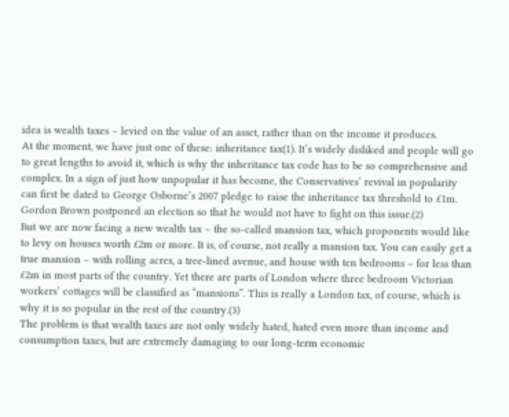idea is wealth taxes – levied on the value of an asset, rather than on the income it produces.
At the moment, we have just one of these: inheritance tax(1). It’s widely disliked and people will go to great lengths to avoid it, which is why the inheritance tax code has to be so comprehensive and complex. In a sign of just how unpopular it has become, the Conservatives’ revival in popularity can first be dated to George Osborne’s 2007 pledge to raise the inheritance tax threshold to £1m. Gordon Brown postponed an election so that he would not have to fight on this issue.(2)
But we are now facing a new wealth tax – the so-called mansion tax, which proponents would like to levy on houses worth £2m or more. It is, of course, not really a mansion tax. You can easily get a true mansion – with rolling acres, a tree-lined avenue, and house with ten bedrooms – for less than £2m in most parts of the country. Yet there are parts of London where three bedroom Victorian workers’ cottages will be classified as “mansions”. This is really a London tax, of course, which is why it is so popular in the rest of the country.(3)
The problem is that wealth taxes are not only widely hated, hated even more than income and consumption taxes, but are extremely damaging to our long-term economic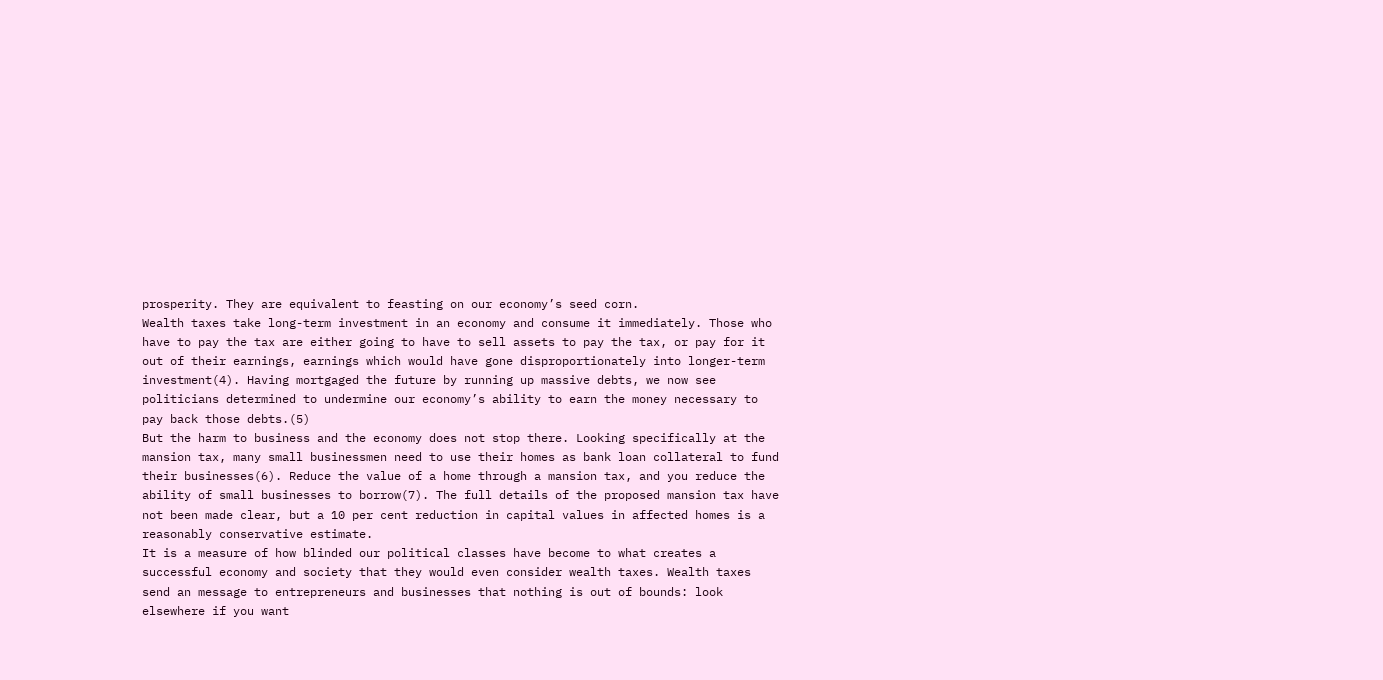prosperity. They are equivalent to feasting on our economy’s seed corn.
Wealth taxes take long-term investment in an economy and consume it immediately. Those who have to pay the tax are either going to have to sell assets to pay the tax, or pay for it out of their earnings, earnings which would have gone disproportionately into longer-term investment(4). Having mortgaged the future by running up massive debts, we now see politicians determined to undermine our economy’s ability to earn the money necessary to pay back those debts.(5)
But the harm to business and the economy does not stop there. Looking specifically at the mansion tax, many small businessmen need to use their homes as bank loan collateral to fund their businesses(6). Reduce the value of a home through a mansion tax, and you reduce the ability of small businesses to borrow(7). The full details of the proposed mansion tax have not been made clear, but a 10 per cent reduction in capital values in affected homes is a reasonably conservative estimate.
It is a measure of how blinded our political classes have become to what creates a successful economy and society that they would even consider wealth taxes. Wealth taxes send an message to entrepreneurs and businesses that nothing is out of bounds: look elsewhere if you want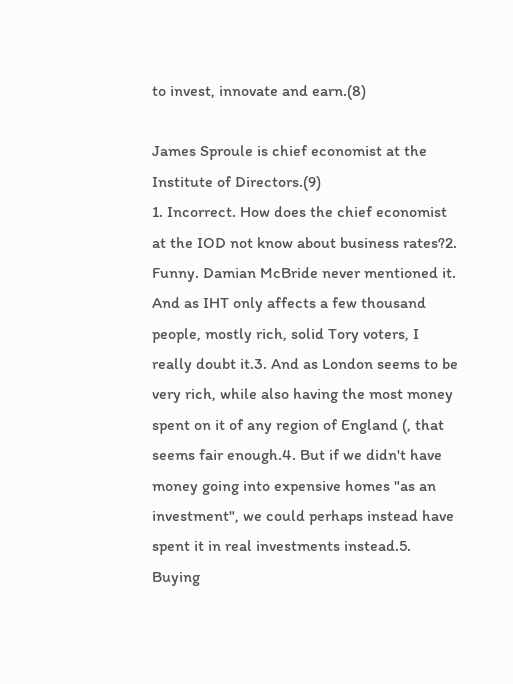to invest, innovate and earn.(8)

James Sproule is chief economist at the Institute of Directors.(9)
1. Incorrect. How does the chief economist at the IOD not know about business rates?2. Funny. Damian McBride never mentioned it. And as IHT only affects a few thousand people, mostly rich, solid Tory voters, I really doubt it.3. And as London seems to be very rich, while also having the most money spent on it of any region of England (, that seems fair enough.4. But if we didn't have money going into expensive homes "as an investment", we could perhaps instead have spent it in real investments instead.5. Buying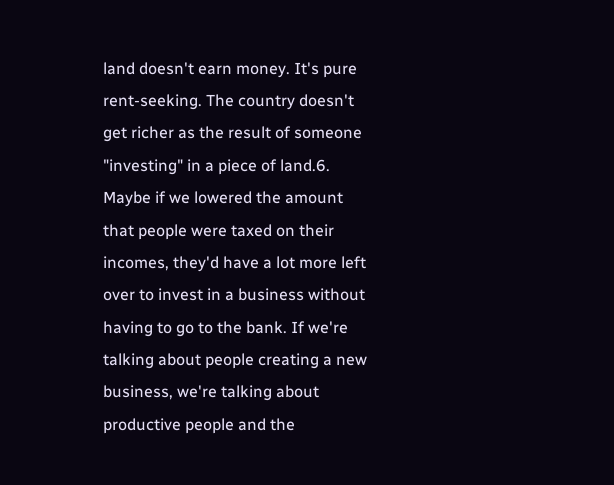land doesn't earn money. It's pure rent-seeking. The country doesn't get richer as the result of someone "investing" in a piece of land.6. Maybe if we lowered the amount that people were taxed on their incomes, they'd have a lot more left over to invest in a business without having to go to the bank. If we're talking about people creating a new business, we're talking about productive people and the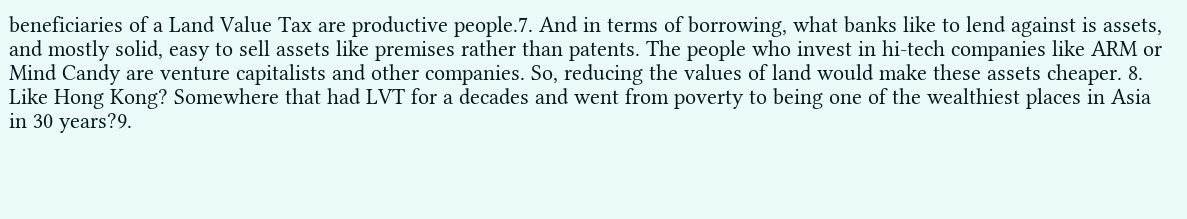beneficiaries of a Land Value Tax are productive people.7. And in terms of borrowing, what banks like to lend against is assets, and mostly solid, easy to sell assets like premises rather than patents. The people who invest in hi-tech companies like ARM or Mind Candy are venture capitalists and other companies. So, reducing the values of land would make these assets cheaper. 8. Like Hong Kong? Somewhere that had LVT for a decades and went from poverty to being one of the wealthiest places in Asia in 30 years?9.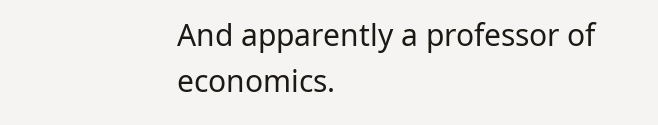And apparently a professor of economics.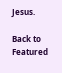Jesus.

Back to Featured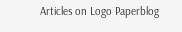Articles on Logo Paperblog